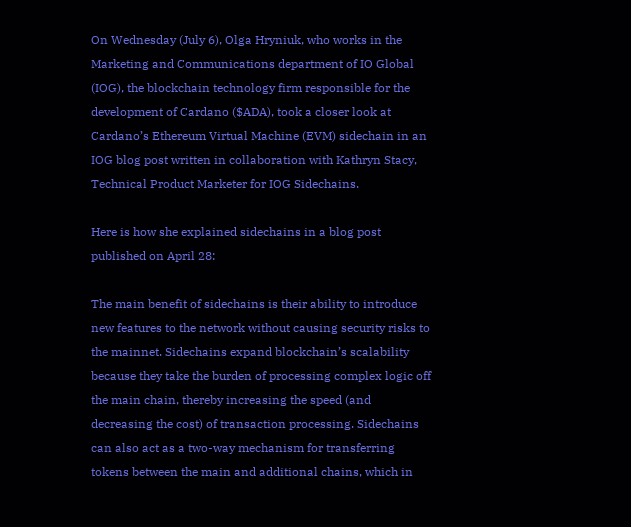On Wednesday (July 6), Olga Hryniuk, who works in the Marketing and Communications department of IO Global (IOG), the blockchain technology firm responsible for the development of Cardano ($ADA), took a closer look at Cardano’s Ethereum Virtual Machine (EVM) sidechain in an IOG blog post written in collaboration with Kathryn Stacy, Technical Product Marketer for IOG Sidechains.

Here is how she explained sidechains in a blog post published on April 28:

The main benefit of sidechains is their ability to introduce new features to the network without causing security risks to the mainnet. Sidechains expand blockchain’s scalability because they take the burden of processing complex logic off the main chain, thereby increasing the speed (and decreasing the cost) of transaction processing. Sidechains can also act as a two-way mechanism for transferring tokens between the main and additional chains, which in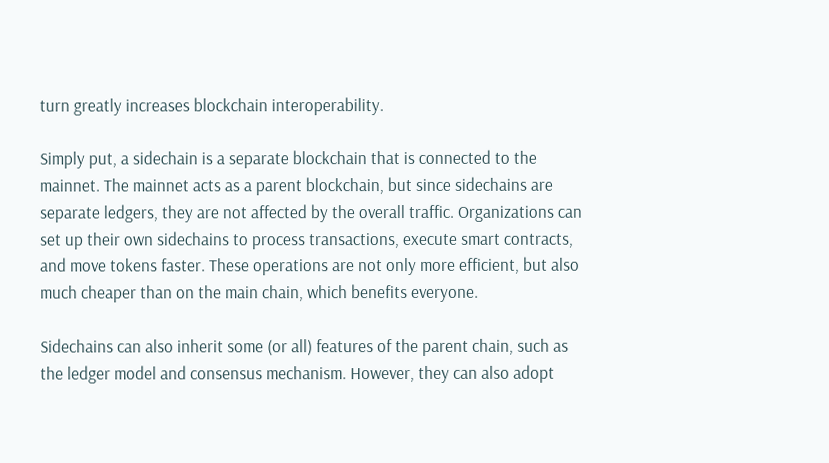turn greatly increases blockchain interoperability.

Simply put, a sidechain is a separate blockchain that is connected to the mainnet. The mainnet acts as a parent blockchain, but since sidechains are separate ledgers, they are not affected by the overall traffic. Organizations can set up their own sidechains to process transactions, execute smart contracts, and move tokens faster. These operations are not only more efficient, but also much cheaper than on the main chain, which benefits everyone.

Sidechains can also inherit some (or all) features of the parent chain, such as the ledger model and consensus mechanism. However, they can also adopt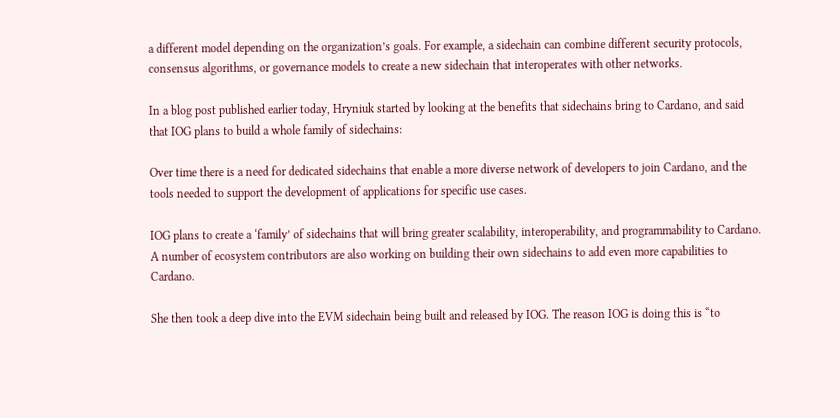a different model depending on the organization’s goals. For example, a sidechain can combine different security protocols, consensus algorithms, or governance models to create a new sidechain that interoperates with other networks.

In a blog post published earlier today, Hryniuk started by looking at the benefits that sidechains bring to Cardano, and said that IOG plans to build a whole family of sidechains:

Over time there is a need for dedicated sidechains that enable a more diverse network of developers to join Cardano, and the tools needed to support the development of applications for specific use cases.

IOG plans to create a ‘family’ of sidechains that will bring greater scalability, interoperability, and programmability to Cardano. A number of ecosystem contributors are also working on building their own sidechains to add even more capabilities to Cardano.

She then took a deep dive into the EVM sidechain being built and released by IOG. The reason IOG is doing this is “to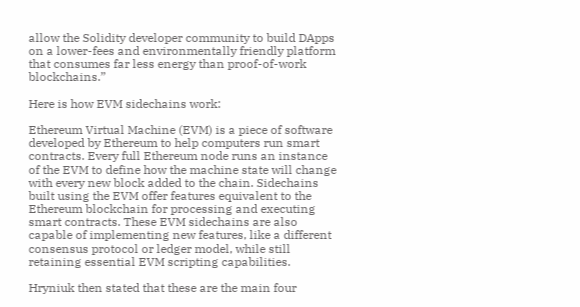allow the Solidity developer community to build DApps on a lower-fees and environmentally friendly platform that consumes far less energy than proof-of-work blockchains.”

Here is how EVM sidechains work:

Ethereum Virtual Machine (EVM) is a piece of software developed by Ethereum to help computers run smart contracts. Every full Ethereum node runs an instance of the EVM to define how the machine state will change with every new block added to the chain. Sidechains built using the EVM offer features equivalent to the Ethereum blockchain for processing and executing smart contracts. These EVM sidechains are also capable of implementing new features, like a different consensus protocol or ledger model, while still retaining essential EVM scripting capabilities.

Hryniuk then stated that these are the main four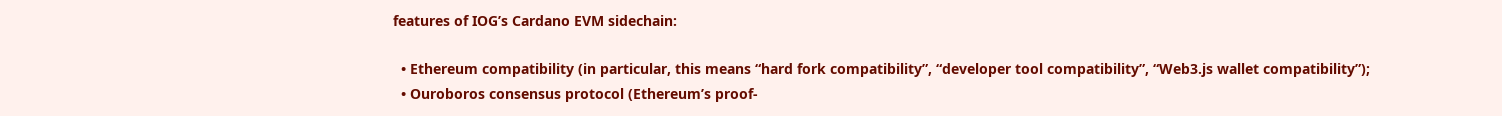features of IOG’s Cardano EVM sidechain:

  • Ethereum compatibility (in particular, this means “hard fork compatibility”, “developer tool compatibility”, “Web3.js wallet compatibility”);
  • Ouroboros consensus protocol (Ethereum’s proof-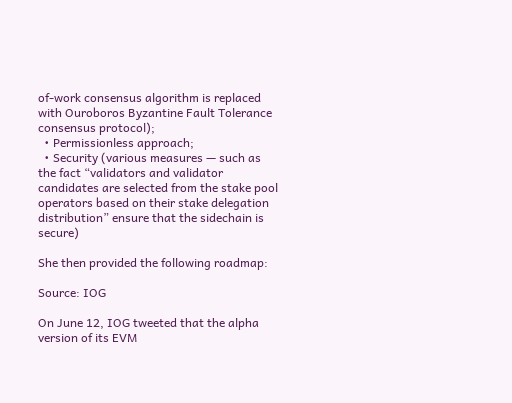of-work consensus algorithm is replaced with Ouroboros Byzantine Fault Tolerance consensus protocol);
  • Permissionless approach;
  • Security (various measures — such as the fact “validators and validator candidates are selected from the stake pool operators based on their stake delegation distribution” ensure that the sidechain is secure)

She then provided the following roadmap:

Source: IOG

On June 12, IOG tweeted that the alpha version of its EVM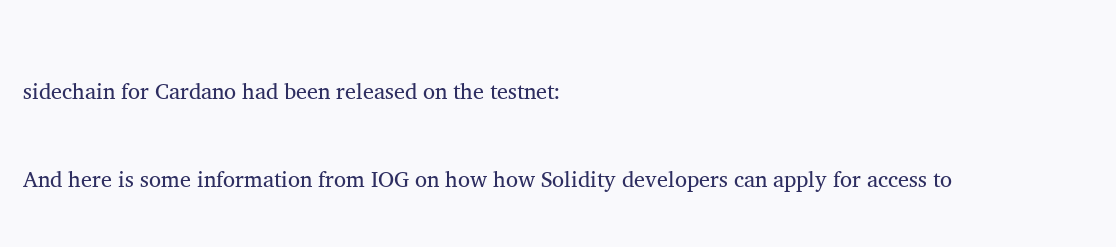sidechain for Cardano had been released on the testnet:

And here is some information from IOG on how how Solidity developers can apply for access to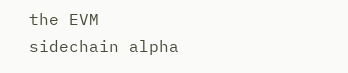the EVM sidechain alpha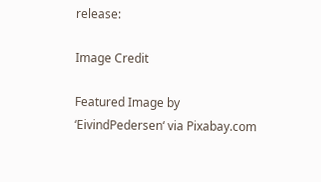release:

Image Credit

Featured Image by ‘EivindPedersen‘ via Pixabay.com